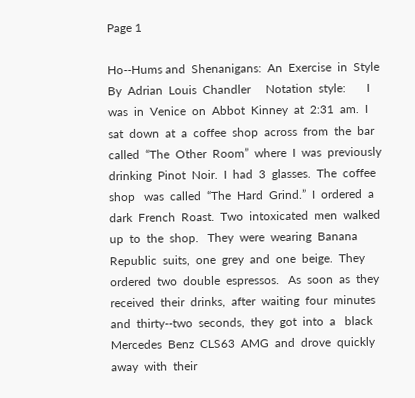Page 1

Ho-‐Hums and  Shenanigans:  An  Exercise  in  Style   By  Adrian  Louis  Chandler     Notation  style:       I  was  in  Venice  on  Abbot  Kinney  at  2:31  am.  I  sat  down  at  a  coffee  shop  across  from  the  bar   called  “The  Other  Room”  where  I  was  previously  drinking  Pinot  Noir.  I  had  3  glasses.  The  coffee  shop   was  called  “The  Hard  Grind.”  I  ordered  a  dark  French  Roast.  Two  intoxicated  men  walked  up  to  the  shop.   They  were  wearing  Banana  Republic  suits,  one  grey  and  one  beige.  They  ordered  two  double  espressos.   As  soon  as  they  received  their  drinks,  after  waiting  four  minutes  and  thirty-‐two  seconds,  they  got  into  a   black  Mercedes  Benz  CLS63  AMG  and  drove  quickly  away  with  their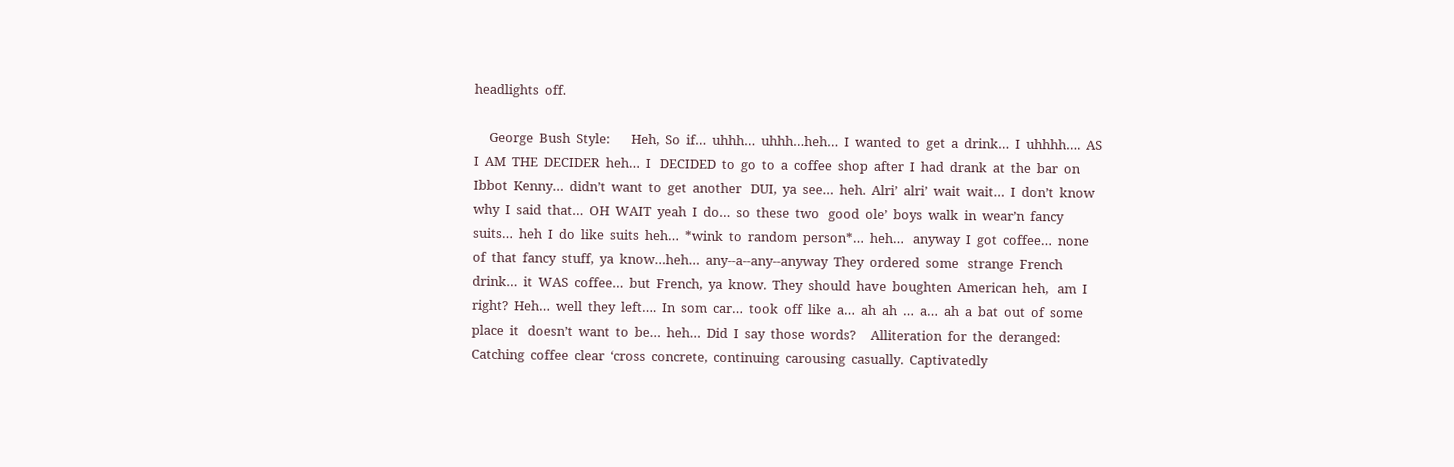headlights  off.

     George  Bush  Style:       Heh,  So  if…  uhhh…  uhhh…heh…  I  wanted  to  get  a  drink…  I  uhhhh….  AS  I  AM  THE  DECIDER  heh…  I   DECIDED  to  go  to  a  coffee  shop  after  I  had  drank  at  the  bar  on  Ibbot  Kenny…  didn’t  want  to  get  another   DUI,  ya  see…  heh.  Alri’  alri’  wait  wait…  I  don’t  know  why  I  said  that…  OH  WAIT  yeah  I  do…  so  these  two   good  ole’  boys  walk  in  wear’n  fancy  suits…  heh  I  do  like  suits  heh…  *wink  to  random  person*…  heh…   anyway  I  got  coffee…  none  of  that  fancy  stuff,  ya  know…heh…  any-‐a-‐any-‐anyway  They  ordered  some   strange  French  drink…  it  WAS  coffee…  but  French,  ya  know.  They  should  have  boughten  American  heh,   am  I  right?  Heh…  well  they  left….  In  som  car…  took  off  like  a…  ah  ah  …  a…  ah  a  bat  out  of  some  place  it   doesn’t  want  to  be…  heh…  Did  I  say  those  words?     Alliteration  for  the  deranged:       Catching  coffee  clear  ‘cross  concrete,  continuing  carousing  casually.  Captivatedly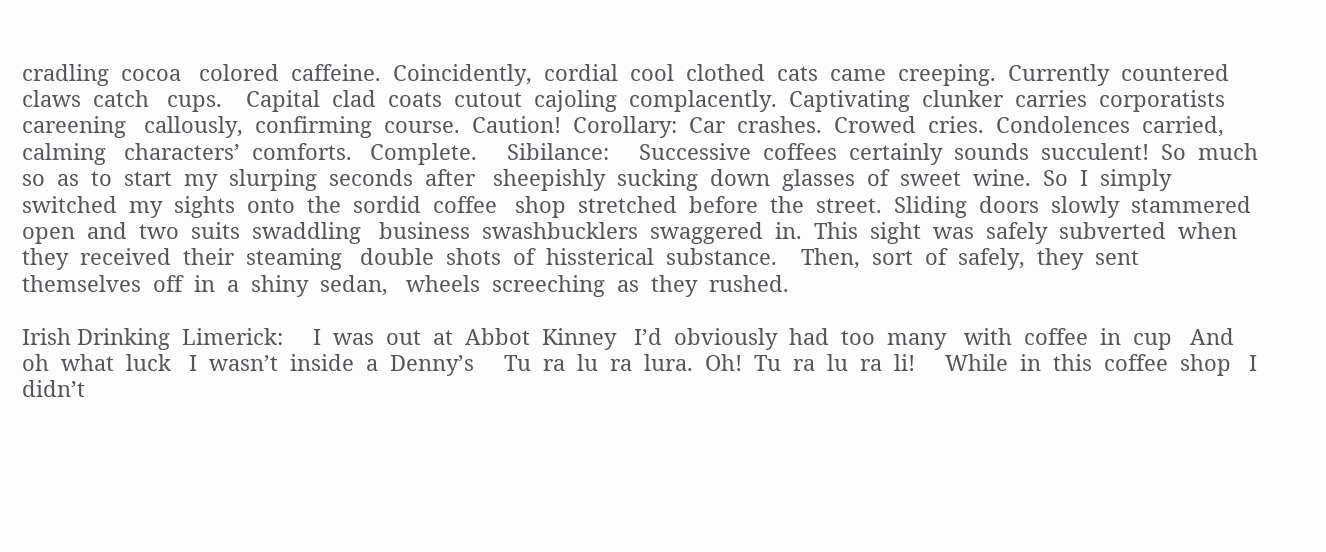cradling  cocoa   colored  caffeine.  Coincidently,  cordial  cool  clothed  cats  came  creeping.  Currently  countered  claws  catch   cups.    Capital  clad  coats  cutout  cajoling  complacently.  Captivating  clunker  carries  corporatists  careening   callously,  confirming  course.  Caution!  Corollary:  Car  crashes.  Crowed  cries.  Condolences  carried,  calming   characters’  comforts.   Complete.     Sibilance:     Successive  coffees  certainly  sounds  succulent!  So  much  so  as  to  start  my  slurping  seconds  after   sheepishly  sucking  down  glasses  of  sweet  wine.  So  I  simply  switched  my  sights  onto  the  sordid  coffee   shop  stretched  before  the  street.  Sliding  doors  slowly  stammered  open  and  two  suits  swaddling   business  swashbucklers  swaggered  in.  This  sight  was  safely  subverted  when  they  received  their  steaming   double  shots  of  hissterical  substance.    Then,  sort  of  safely,  they  sent  themselves  off  in  a  shiny  sedan,   wheels  screeching  as  they  rushed.

Irish Drinking  Limerick:     I  was  out  at  Abbot  Kinney   I’d  obviously  had  too  many   with  coffee  in  cup   And  oh  what  luck   I  wasn’t  inside  a  Denny’s     Tu  ra  lu  ra  lura.  Oh!  Tu  ra  lu  ra  li!     While  in  this  coffee  shop   I  didn’t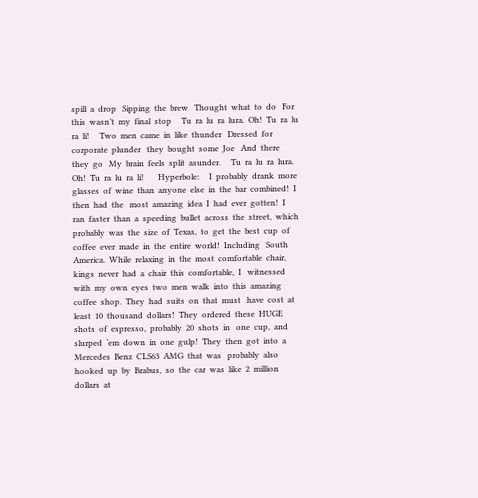spill  a  drop   Sipping  the  brew   Thought  what  to  do   For  this  wasn’t  my  final  stop     Tu  ra  lu  ra  lura.  Oh!  Tu  ra  lu  ra  li!     Two  men  came  in  like  thunder   Dressed  for  corporate  plunder   they  bought  some  Joe   And  there  they  go   My  brain  feels  split  asunder.     Tu  ra  lu  ra  lura.  Oh!  Tu  ra  lu  ra  li!       Hyperbole:     I  probably  drank  more  glasses  of  wine  than  anyone  else  in  the  bar  combined!  I  then  had  the   most  amazing  idea  I  had  ever  gotten!  I  ran  faster  than  a  speeding  bullet  across  the  street,  which   probably  was  the  size  of  Texas,  to  get  the  best  cup  of  coffee  ever  made  in  the  entire  world!  Including   South  America.  While  relaxing  in  the  most  comfortable  chair,  kings  never  had  a  chair  this  comfortable,  I   witnessed  with  my  own  eyes  two  men  walk  into  this  amazing  coffee  shop.  They  had  suits  on  that  must   have  cost  at  least  10  thousand  dollars!  They  ordered  these  HUGE  shots  of  espresso,  probably  20  shots  in   one  cup,  and  slurped  ‘em  down  in  one  gulp!  They  then  got  into  a  Mercedes  Benz  CLS63  AMG  that  was   probably  also  hooked  up  by  Brabus,  so  the  car  was  like  2  million  dollars  at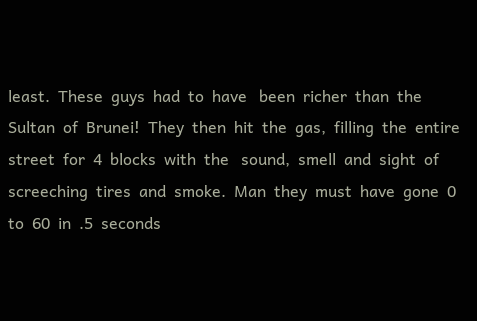least.  These  guys  had  to  have   been  richer  than  the  Sultan  of  Brunei!  They  then  hit  the  gas,  filling  the  entire  street  for  4  blocks  with  the   sound,  smell  and  sight  of  screeching  tires  and  smoke.  Man  they  must  have  gone  0  to  60  in  .5  seconds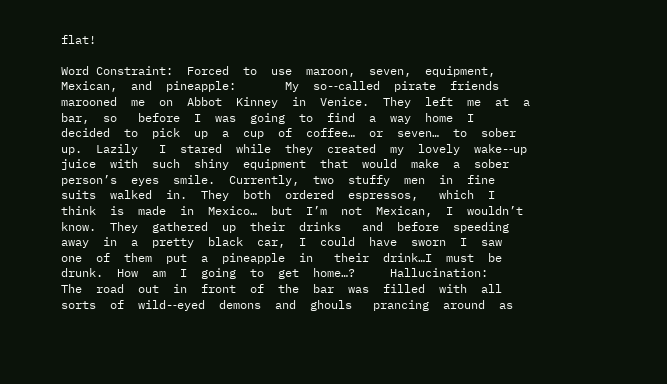flat!

Word Constraint:  Forced  to  use  maroon,  seven,  equipment,  Mexican,  and  pineapple:       My  so-‐called  pirate  friends  marooned  me  on  Abbot  Kinney  in  Venice.  They  left  me  at  a  bar,  so   before  I  was  going  to  find  a  way  home  I  decided  to  pick  up  a  cup  of  coffee…  or  seven…  to  sober  up.  Lazily   I  stared  while  they  created  my  lovely  wake-‐up  juice  with  such  shiny  equipment  that  would  make  a  sober   person’s  eyes  smile.  Currently,  two  stuffy  men  in  fine  suits  walked  in.  They  both  ordered  espressos,   which  I  think  is  made  in  Mexico…  but  I’m  not  Mexican,  I  wouldn’t  know.  They  gathered  up  their  drinks   and  before  speeding  away  in  a  pretty  black  car,  I  could  have  sworn  I  saw  one  of  them  put  a  pineapple  in   their  drink…I  must  be  drunk.  How  am  I  going  to  get  home…?     Hallucination:       The  road  out  in  front  of  the  bar  was  filled  with  all  sorts  of  wild-‐eyed  demons  and  ghouls   prancing  around  as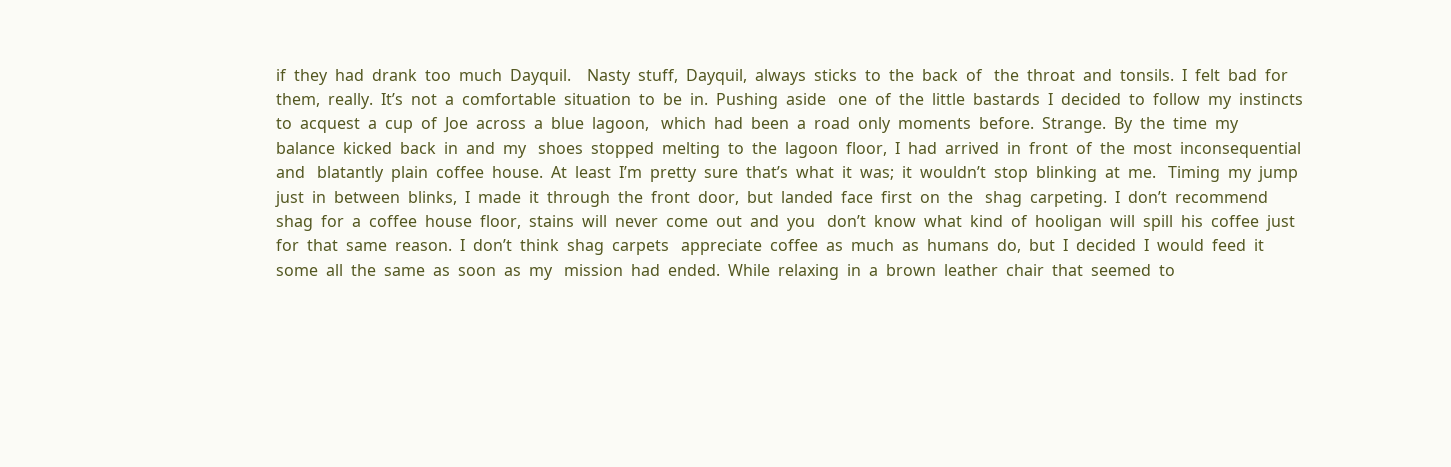if  they  had  drank  too  much  Dayquil.    Nasty  stuff,  Dayquil,  always  sticks  to  the  back  of   the  throat  and  tonsils.  I  felt  bad  for  them,  really.  It’s  not  a  comfortable  situation  to  be  in.  Pushing  aside   one  of  the  little  bastards  I  decided  to  follow  my  instincts  to  acquest  a  cup  of  Joe  across  a  blue  lagoon,   which  had  been  a  road  only  moments  before.  Strange.  By  the  time  my  balance  kicked  back  in  and  my   shoes  stopped  melting  to  the  lagoon  floor,  I  had  arrived  in  front  of  the  most  inconsequential  and   blatantly  plain  coffee  house.  At  least  I’m  pretty  sure  that’s  what  it  was;  it  wouldn’t  stop  blinking  at  me.   Timing  my  jump  just  in  between  blinks,  I  made  it  through  the  front  door,  but  landed  face  first  on  the   shag  carpeting.  I  don’t  recommend  shag  for  a  coffee  house  floor,  stains  will  never  come  out  and  you   don’t  know  what  kind  of  hooligan  will  spill  his  coffee  just  for  that  same  reason.  I  don’t  think  shag  carpets   appreciate  coffee  as  much  as  humans  do,  but  I  decided  I  would  feed  it  some  all  the  same  as  soon  as  my   mission  had  ended.  While  relaxing  in  a  brown  leather  chair  that  seemed  to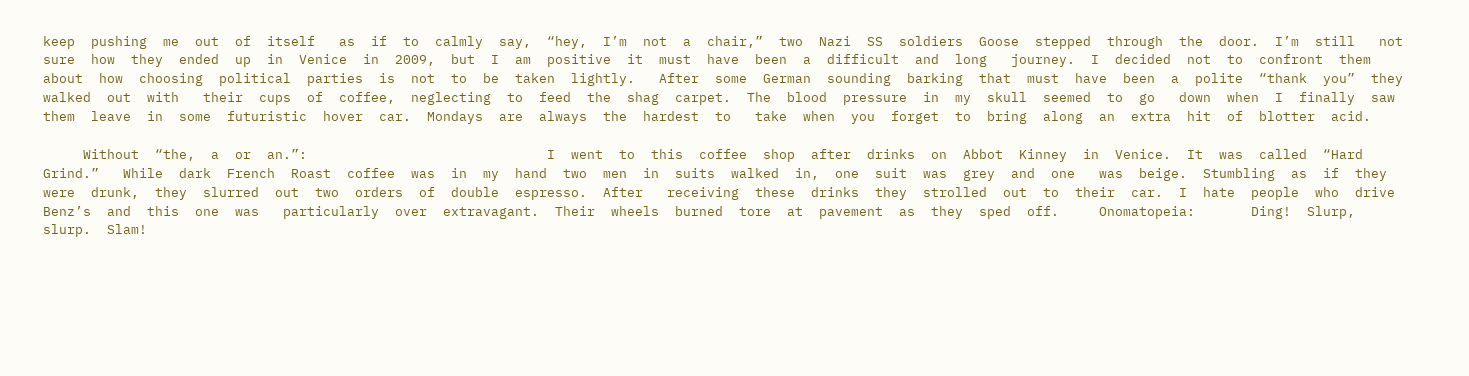keep  pushing  me  out  of  itself   as  if  to  calmly  say,  “hey,  I’m  not  a  chair,”  two  Nazi  SS  soldiers  Goose  stepped  through  the  door.  I’m  still   not  sure  how  they  ended  up  in  Venice  in  2009,  but  I  am  positive  it  must  have  been  a  difficult  and  long   journey.  I  decided  not  to  confront  them  about  how  choosing  political  parties  is  not  to  be  taken  lightly.   After  some  German  sounding  barking  that  must  have  been  a  polite  “thank  you”  they  walked  out  with   their  cups  of  coffee,  neglecting  to  feed  the  shag  carpet.  The  blood  pressure  in  my  skull  seemed  to  go   down  when  I  finally  saw  them  leave  in  some  futuristic  hover  car.  Mondays  are  always  the  hardest  to   take  when  you  forget  to  bring  along  an  extra  hit  of  blotter  acid.

     Without  “the,  a  or  an.”:                              I  went  to  this  coffee  shop  after  drinks  on  Abbot  Kinney  in  Venice.  It  was  called  “Hard  Grind.”   While  dark  French  Roast  coffee  was  in  my  hand  two  men  in  suits  walked  in,  one  suit  was  grey  and  one   was  beige.  Stumbling  as  if  they  were  drunk,  they  slurred  out  two  orders  of  double  espresso.  After   receiving  these  drinks  they  strolled  out  to  their  car.  I  hate  people  who  drive  Benz’s  and  this  one  was   particularly  over  extravagant.  Their  wheels  burned  tore  at  pavement  as  they  sped  off.     Onomatopeia:       Ding!  Slurp,  slurp.  Slam!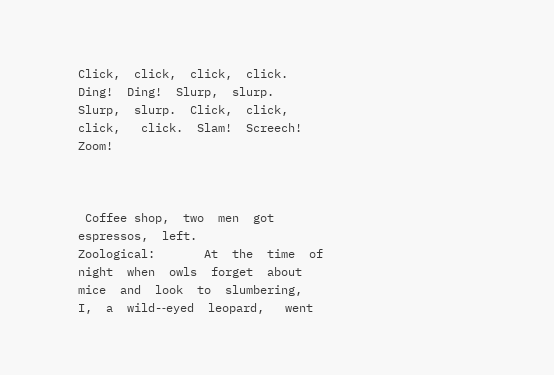Click,  click,  click,  click.  Ding!  Ding!  Slurp,  slurp.  Slurp,  slurp.  Click,  click,  click,   click.  Slam!  Screech!  Zoom!



 Coffee shop,  two  men  got  espressos,  left.         Zoological:       At  the  time  of  night  when  owls  forget  about  mice  and  look  to  slumbering,  I,  a  wild-‐eyed  leopard,   went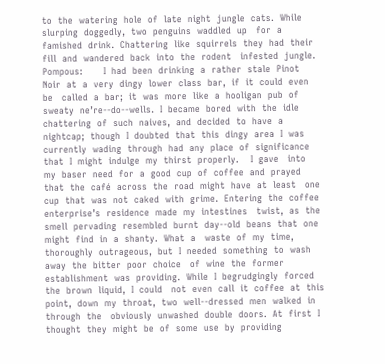to  the  watering  hole  of  late  night  jungle  cats.  While  slurping  doggedly,  two  penguins  waddled  up   for  a  famished  drink.  Chattering  like  squirrels  they  had  their  fill  and  wandered  back  into  the  rodent   infested  jungle.     Pompous:       I  had  been  drinking  a  rather  stale  Pinot  Noir  at  a  very  dingy  lower  class  bar,  if  it  could  even  be   called  a  bar;  it  was  more  like  a  hooligan  pub  of  sweaty  ne’re-‐do-‐wells.  I  became  bored  with  the  idle   chattering  of  such  naives,  and  decided  to  have  a  nightcap;  though  I  doubted  that  this  dingy  area  I  was   currently  wading  through  had  any  place  of  significance  that  I  might  indulge  my  thirst  properly.    I  gave   into  my  baser  need  for  a  good  cup  of  coffee  and  prayed  that  the  café  across  the  road  might  have  at  least   one  cup  that  was  not  caked  with  grime.  Entering  the  coffee  enterprise’s  residence  made  my  intestines   twist,  as  the  smell  pervading  resembled  burnt  day-‐old  beans  that  one  might  find  in  a  shanty.  What  a   waste  of  my  time,  thoroughly  outrageous,  but  I  needed  something  to  wash  away  the  bitter  poor  choice   of  wine  the  former  establishment  was  providing.  While  I  begrudgingly  forced  the  brown  liquid,  I  could   not  even  call  it  coffee  at  this  point,  down  my  throat,  two  well-‐dressed  men  walked  in  through  the   obviously  unwashed  double  doors.  At  first  I  thought  they  might  be  of  some  use  by  providing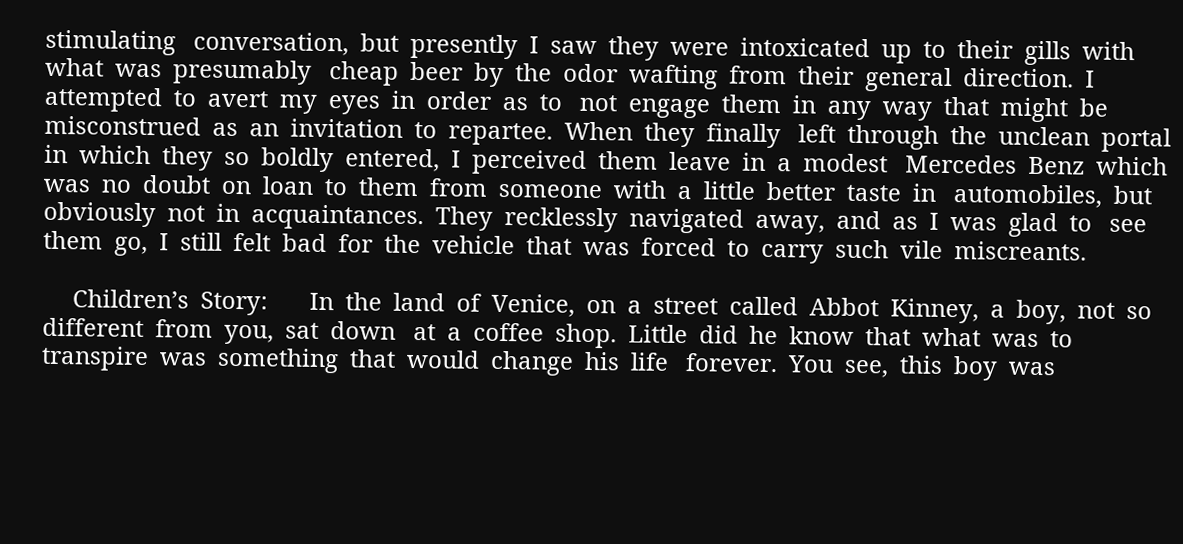stimulating   conversation,  but  presently  I  saw  they  were  intoxicated  up  to  their  gills  with  what  was  presumably   cheap  beer  by  the  odor  wafting  from  their  general  direction.  I  attempted  to  avert  my  eyes  in  order  as  to   not  engage  them  in  any  way  that  might  be  misconstrued  as  an  invitation  to  repartee.  When  they  finally   left  through  the  unclean  portal  in  which  they  so  boldly  entered,  I  perceived  them  leave  in  a  modest   Mercedes  Benz  which  was  no  doubt  on  loan  to  them  from  someone  with  a  little  better  taste  in   automobiles,  but  obviously  not  in  acquaintances.  They  recklessly  navigated  away,  and  as  I  was  glad  to   see  them  go,  I  still  felt  bad  for  the  vehicle  that  was  forced  to  carry  such  vile  miscreants.

     Children’s  Story:       In  the  land  of  Venice,  on  a  street  called  Abbot  Kinney,  a  boy,  not  so  different  from  you,  sat  down   at  a  coffee  shop.  Little  did  he  know  that  what  was  to  transpire  was  something  that  would  change  his  life   forever.  You  see,  this  boy  was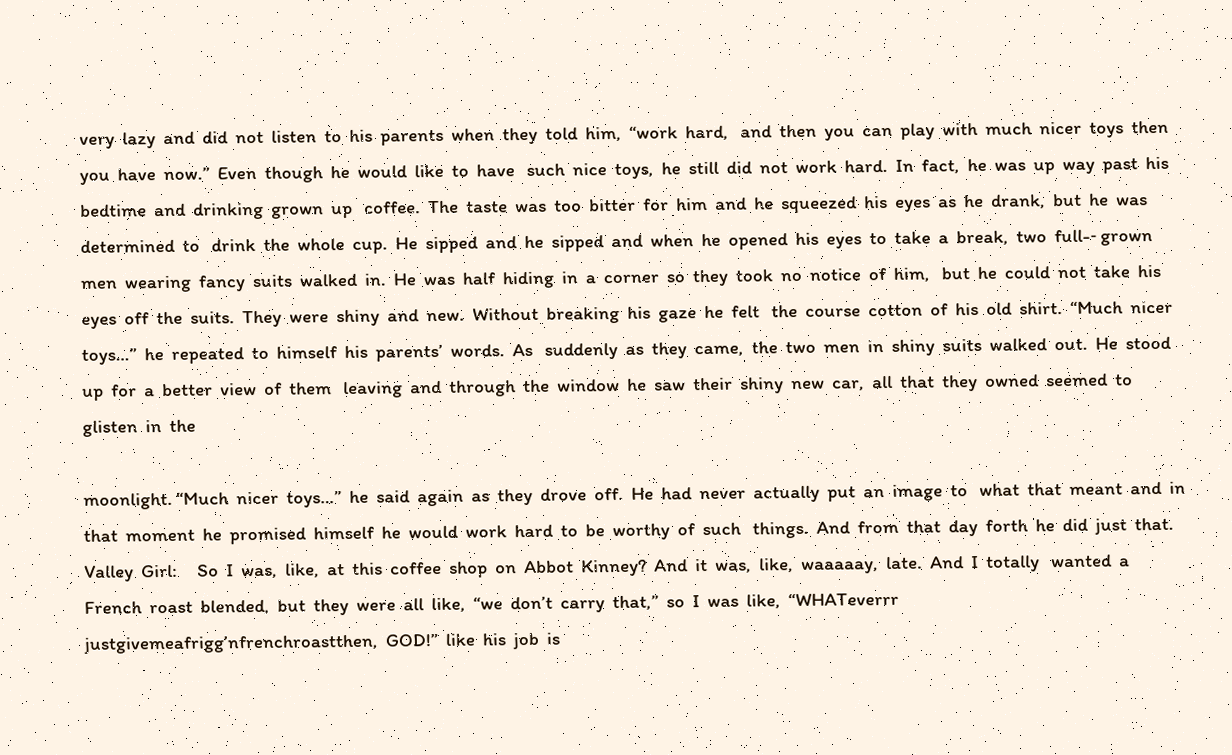very  lazy  and  did  not  listen  to  his  parents  when  they  told  him,  “work  hard,   and  then  you  can  play  with  much  nicer  toys  then  you  have  now.”  Even  though  he  would  like  to  have   such  nice  toys,  he  still  did  not  work  hard.  In  fact,  he  was  up  way  past  his  bedtime  and  drinking  grown  up   coffee.  The  taste  was  too  bitter  for  him  and  he  squeezed  his  eyes  as  he  drank,  but  he  was  determined  to   drink  the  whole  cup.  He  sipped  and  he  sipped  and  when  he  opened  his  eyes  to  take  a  break,  two  full-‐ grown  men  wearing  fancy  suits  walked  in.  He  was  half  hiding  in  a  corner  so  they  took  no  notice  of  him,   but  he  could  not  take  his  eyes  off  the  suits.  They  were  shiny  and  new.  Without  breaking  his  gaze  he  felt   the  course  cotton  of  his  old  shirt.  “Much  nicer  toys…”  he  repeated  to  himself  his  parents’  words.  As   suddenly  as  they  came,  the  two  men  in  shiny  suits  walked  out.  He  stood  up  for  a  better  view  of  them   leaving  and  through  the  window  he  saw  their  shiny  new  car,  all  that  they  owned  seemed  to  glisten  in  the

moonlight. “Much  nicer  toys…”  he  said  again  as  they  drove  off.  He  had  never  actually  put  an  image  to   what  that  meant  and  in  that  moment  he  promised  himself  he  would  work  hard  to  be  worthy  of  such   things.  And  from  that  day  forth  he  did  just  that.     Valley  Girl:     So  I  was,  like,  at  this  coffee  shop  on  Abbot  Kinney?  And  it  was,  like,  waaaaay,  late.  And  I  totally   wanted  a  French  roast  blended,  but  they  were  all  like,  “we  don’t  carry  that,”  so  I  was  like,  “WHATeverrr   justgivemeafrigg’nfrenchroastthen,  GOD!”  like  his  job  is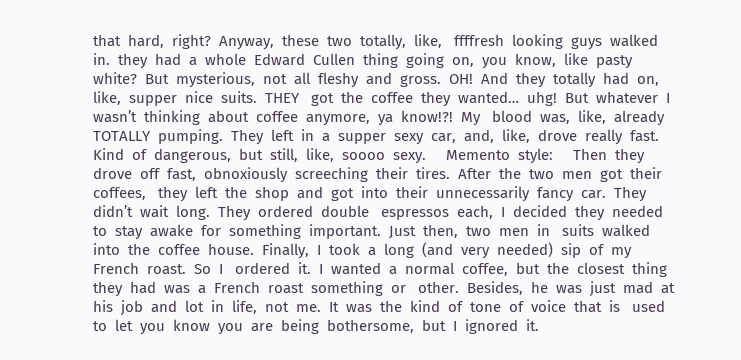that  hard,  right?  Anyway,  these  two  totally,  like,   ffffresh  looking  guys  walked  in.  they  had  a  whole  Edward  Cullen  thing  going  on,  you  know,  like  pasty   white?  But  mysterious,  not  all  fleshy  and  gross.  OH!  And  they  totally  had  on,  like,  supper  nice  suits.  THEY   got  the  coffee  they  wanted…  uhg!  But  whatever  I  wasn’t  thinking  about  coffee  anymore,  ya  know!?!  My   blood  was,  like,  already  TOTALLY  pumping.  They  left  in  a  supper  sexy  car,  and,  like,  drove  really  fast.   Kind  of  dangerous,  but  still,  like,  soooo  sexy.     Memento  style:     Then  they  drove  off  fast,  obnoxiously  screeching  their  tires.  After  the  two  men  got  their  coffees,   they  left  the  shop  and  got  into  their  unnecessarily  fancy  car.  They  didn’t  wait  long.  They  ordered  double   espressos  each,  I  decided  they  needed  to  stay  awake  for  something  important.  Just  then,  two  men  in   suits  walked  into  the  coffee  house.  Finally,  I  took  a  long  (and  very  needed)  sip  of  my  French  roast.  So  I   ordered  it.  I  wanted  a  normal  coffee,  but  the  closest  thing  they  had  was  a  French  roast  something  or   other.  Besides,  he  was  just  mad  at  his  job  and  lot  in  life,  not  me.  It  was  the  kind  of  tone  of  voice  that  is   used  to  let  you  know  you  are  being  bothersome,  but  I  ignored  it.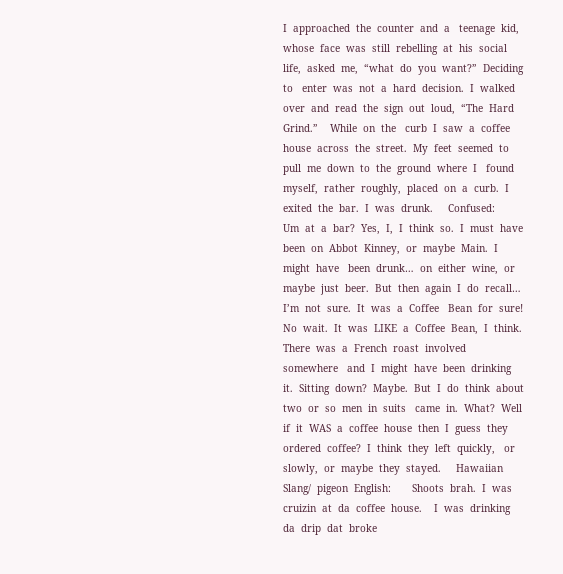I  approached  the  counter  and  a   teenage  kid,  whose  face  was  still  rebelling  at  his  social  life,  asked  me,  “what  do  you  want?”  Deciding  to   enter  was  not  a  hard  decision.  I  walked  over  and  read  the  sign  out  loud,  “The  Hard  Grind.”    While  on  the   curb  I  saw  a  coffee  house  across  the  street.  My  feet  seemed  to  pull  me  down  to  the  ground  where  I   found  myself,  rather  roughly,  placed  on  a  curb.  I  exited  the  bar.  I  was  drunk.     Confused:     Um  at  a  bar?  Yes,  I,  I  think  so.  I  must  have  been  on  Abbot  Kinney,  or  maybe  Main.  I  might  have   been  drunk…  on  either  wine,  or  maybe  just  beer.  But  then  again  I  do  recall…  I’m  not  sure.  It  was  a  Coffee   Bean  for  sure!  No  wait.  It  was  LIKE  a  Coffee  Bean,  I  think.  There  was  a  French  roast  involved  somewhere   and  I  might  have  been  drinking  it.  Sitting  down?  Maybe.  But  I  do  think  about  two  or  so  men  in  suits   came  in.  What?  Well  if  it  WAS  a  coffee  house  then  I  guess  they  ordered  coffee?  I  think  they  left  quickly,   or  slowly,  or  maybe  they  stayed.     Hawaiian  Slang/  pigeon  English:       Shoots  brah.  I  was  cruizin  at  da  coffee  house.    I  was  drinking  da  drip  dat  broke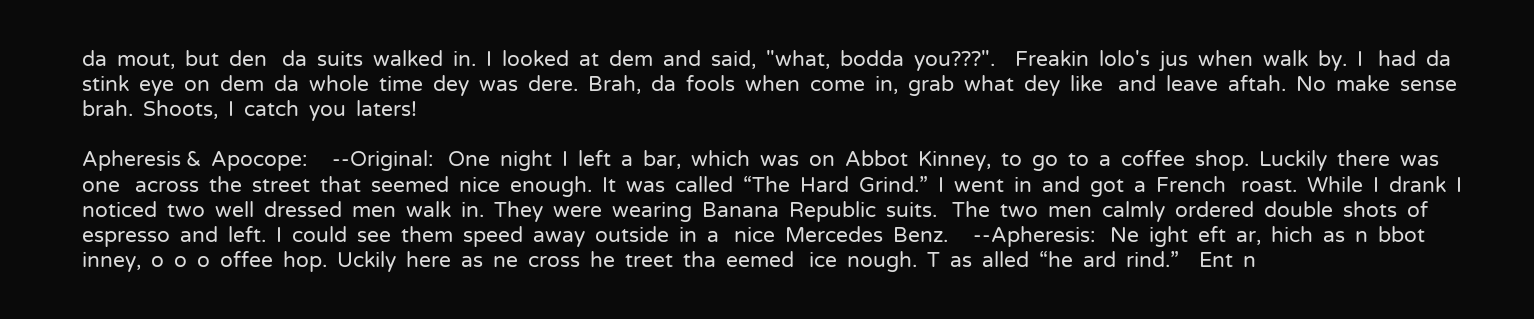da  mout,  but  den   da  suits  walked  in.  I  looked  at  dem  and  said,  "what,  bodda  you???".    Freakin  lolo's  jus  when  walk  by.  I   had  da  stink  eye  on  dem  da  whole  time  dey  was  dere.  Brah,  da  fools  when  come  in,  grab  what  dey  like   and  leave  aftah.  No  make  sense  brah.  Shoots,  I  catch  you  laters!

Apheresis &  Apocope:     -‐Original:   One  night  I  left  a  bar,  which  was  on  Abbot  Kinney,  to  go  to  a  coffee  shop.  Luckily  there  was  one   across  the  street  that  seemed  nice  enough.  It  was  called  “The  Hard  Grind.”  I  went  in  and  got  a  French   roast.  While  I  drank  I  noticed  two  well  dressed  men  walk  in.  They  were  wearing  Banana  Republic  suits.   The  two  men  calmly  ordered  double  shots  of  espresso  and  left.  I  could  see  them  speed  away  outside  in  a   nice  Mercedes  Benz.     -‐Apheresis:   Ne  ight  eft  ar,  hich  as  n  bbot  inney,  o  o  o  offee  hop.  Uckily  here  as  ne  cross  he  treet  tha  eemed   ice  nough.  T  as  alled  “he  ard  rind.”    Ent  n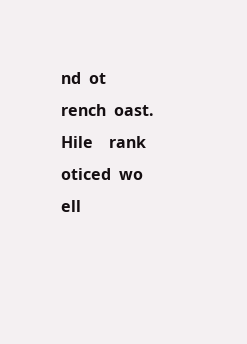nd  ot    rench  oast.  Hile    rank  oticed  wo  ell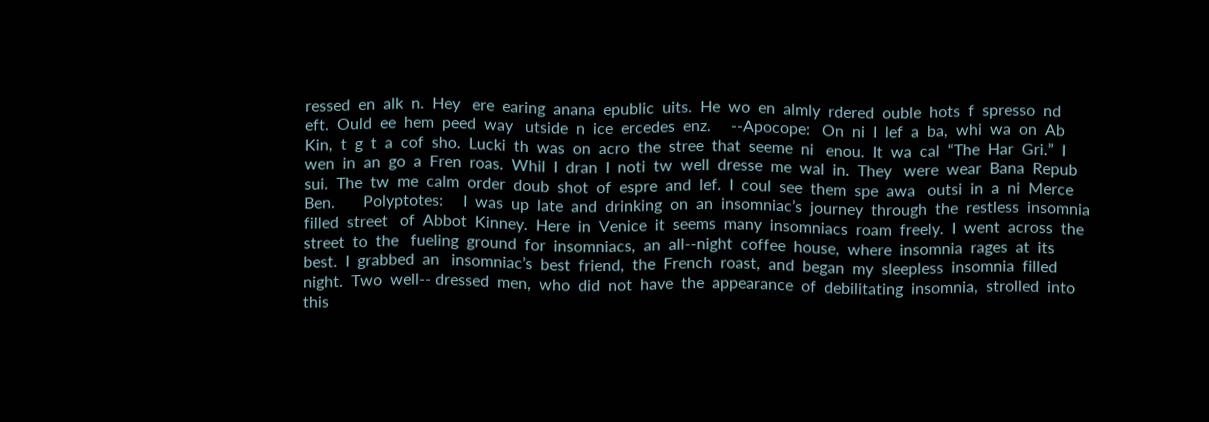ressed  en  alk  n.  Hey   ere  earing  anana  epublic  uits.  He  wo  en  almly  rdered  ouble  hots  f  spresso  nd  eft.  Ould  ee  hem  peed  way   utside  n  ice  ercedes  enz.     -‐Apocope:   On  ni  I  lef  a  ba,  whi  wa  on  Ab  Kin,  t  g  t  a  cof  sho.  Lucki  th  was  on  acro  the  stree  that  seeme  ni   enou.  It  wa  cal  “The  Har  Gri.”  I  wen  in  an  go  a  Fren  roas.  Whil  I  dran  I  noti  tw  well  dresse  me  wal  in.  They   were  wear  Bana  Repub  sui.  The  tw  me  calm  order  doub  shot  of  espre  and  lef.  I  coul  see  them  spe  awa   outsi  in  a  ni  Merce  Ben.       Polyptotes:     I  was  up  late  and  drinking  on  an  insomniac’s  journey  through  the  restless  insomnia  filled  street   of  Abbot  Kinney.  Here  in  Venice  it  seems  many  insomniacs  roam  freely.  I  went  across  the  street  to  the   fueling  ground  for  insomniacs,  an  all-‐night  coffee  house,  where  insomnia  rages  at  its  best.  I  grabbed  an   insomniac’s  best  friend,  the  French  roast,  and  began  my  sleepless  insomnia  filled  night.  Two  well-‐ dressed  men,  who  did  not  have  the  appearance  of  debilitating  insomnia,  strolled  into  this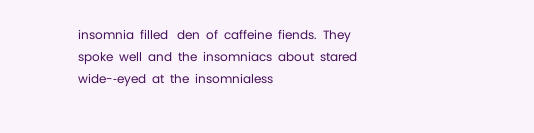insomnia  filled   den  of  caffeine  fiends.  They  spoke  well  and  the  insomniacs  about  stared  wide-‐eyed  at  the  insomnialess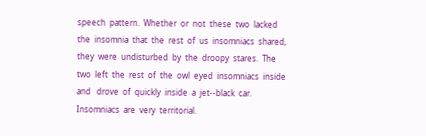speech  pattern.  Whether  or  not  these  two  lacked  the  insomnia  that  the  rest  of  us  insomniacs  shared,   they  were  undisturbed  by  the  droopy  stares.  The  two  left  the  rest  of  the  owl  eyed  insomniacs  inside  and   drove  of  quickly  inside  a  jet-‐black  car.  Insomniacs  are  very  territorial.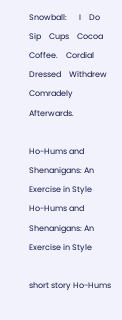Snowball:      I    Do    Sip    Cups    Cocoa    Coffee.    Cordial    Dressed    Withdrew    Comradely    Afterwards.

Ho-Hums and Shenanigans: An Exercise in Style
Ho-Hums and Shenanigans: An Exercise in Style

short story Ho-Hums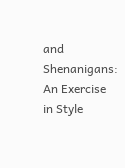and Shenanigans: An Exercise in Style